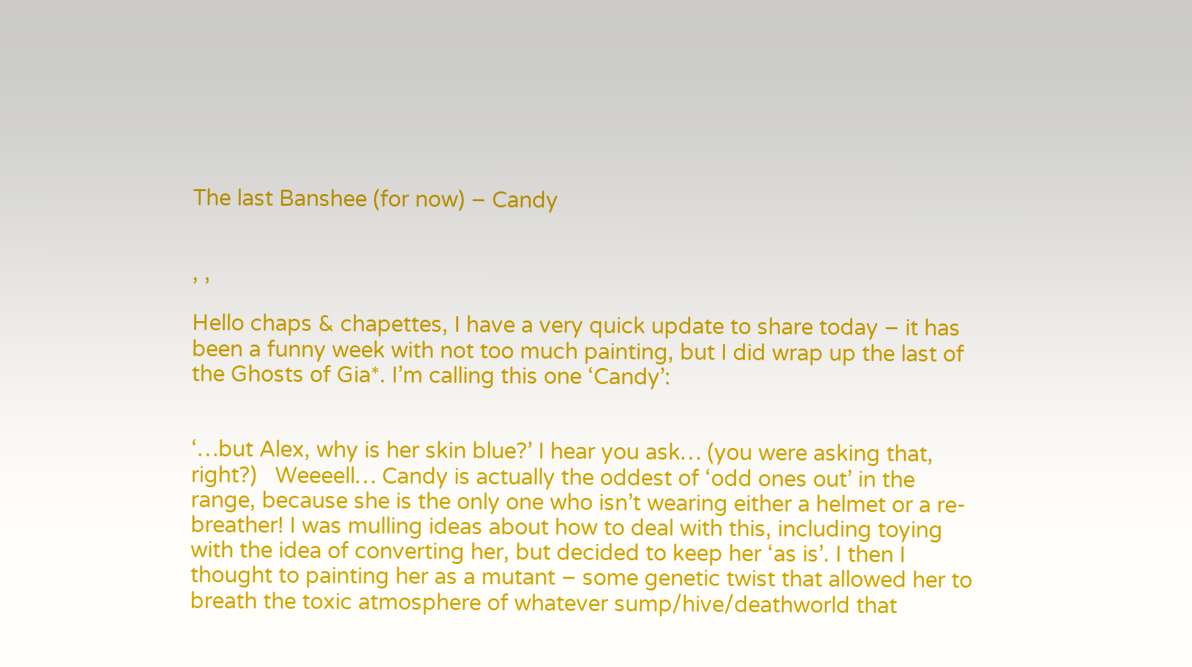The last Banshee (for now) – Candy


, ,

Hello chaps & chapettes, I have a very quick update to share today – it has been a funny week with not too much painting, but I did wrap up the last of the Ghosts of Gia*. I’m calling this one ‘Candy’:


‘…but Alex, why is her skin blue?’ I hear you ask… (you were asking that, right?)   Weeeell… Candy is actually the oddest of ‘odd ones out’ in the range, because she is the only one who isn’t wearing either a helmet or a re-breather! I was mulling ideas about how to deal with this, including toying with the idea of converting her, but decided to keep her ‘as is’. I then I thought to painting her as a mutant – some genetic twist that allowed her to breath the toxic atmosphere of whatever sump/hive/deathworld that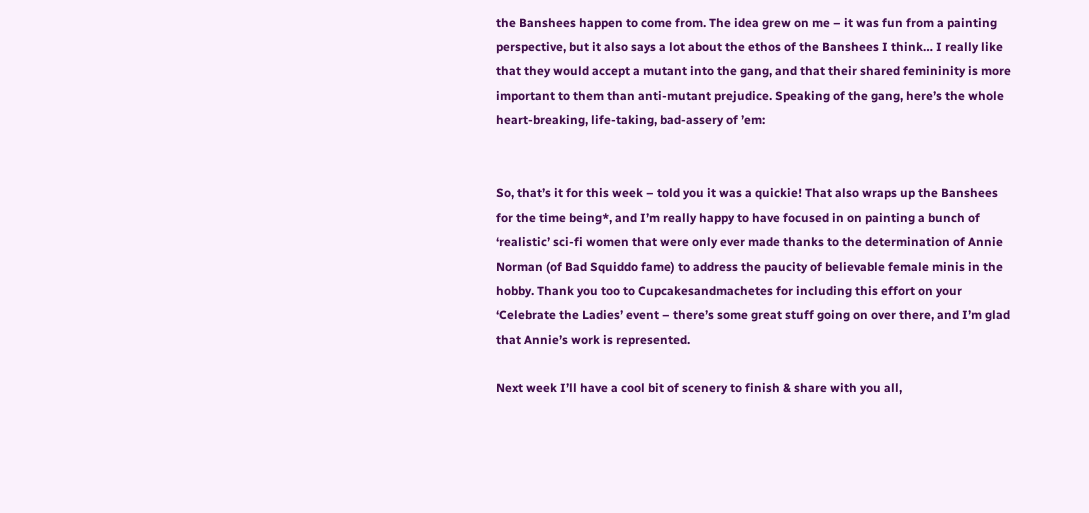the Banshees happen to come from. The idea grew on me – it was fun from a painting perspective, but it also says a lot about the ethos of the Banshees I think… I really like that they would accept a mutant into the gang, and that their shared femininity is more important to them than anti-mutant prejudice. Speaking of the gang, here’s the whole heart-breaking, life-taking, bad-assery of ’em:


So, that’s it for this week – told you it was a quickie! That also wraps up the Banshees for the time being*, and I’m really happy to have focused in on painting a bunch of ‘realistic’ sci-fi women that were only ever made thanks to the determination of Annie Norman (of Bad Squiddo fame) to address the paucity of believable female minis in the hobby. Thank you too to Cupcakesandmachetes for including this effort on your ‘Celebrate the Ladies’ event – there’s some great stuff going on over there, and I’m glad that Annie’s work is represented.

Next week I’ll have a cool bit of scenery to finish & share with you all,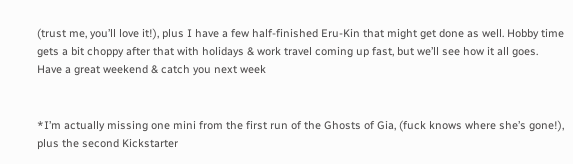(trust me, you’ll love it!), plus I have a few half-finished Eru-Kin that might get done as well. Hobby time gets a bit choppy after that with holidays & work travel coming up fast, but we’ll see how it all goes. Have a great weekend & catch you next week


*I’m actually missing one mini from the first run of the Ghosts of Gia, (fuck knows where she’s gone!), plus the second Kickstarter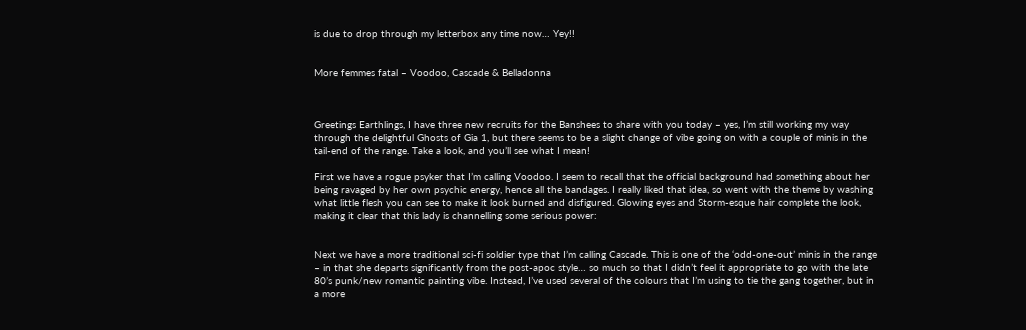is due to drop through my letterbox any time now… Yey!!


More femmes fatal – Voodoo, Cascade & Belladonna



Greetings Earthlings, I have three new recruits for the Banshees to share with you today – yes, I’m still working my way through the delightful Ghosts of Gia 1, but there seems to be a slight change of vibe going on with a couple of minis in the tail-end of the range. Take a look, and you’ll see what I mean!

First we have a rogue psyker that I’m calling Voodoo. I seem to recall that the official background had something about her being ravaged by her own psychic energy, hence all the bandages. I really liked that idea, so went with the theme by washing what little flesh you can see to make it look burned and disfigured. Glowing eyes and Storm-esque hair complete the look, making it clear that this lady is channelling some serious power:


Next we have a more traditional sci-fi soldier type that I’m calling Cascade. This is one of the ‘odd-one-out’ minis in the range – in that she departs significantly from the post-apoc style… so much so that I didn’t feel it appropriate to go with the late 80’s punk/new romantic painting vibe. Instead, I’ve used several of the colours that I’m using to tie the gang together, but in a more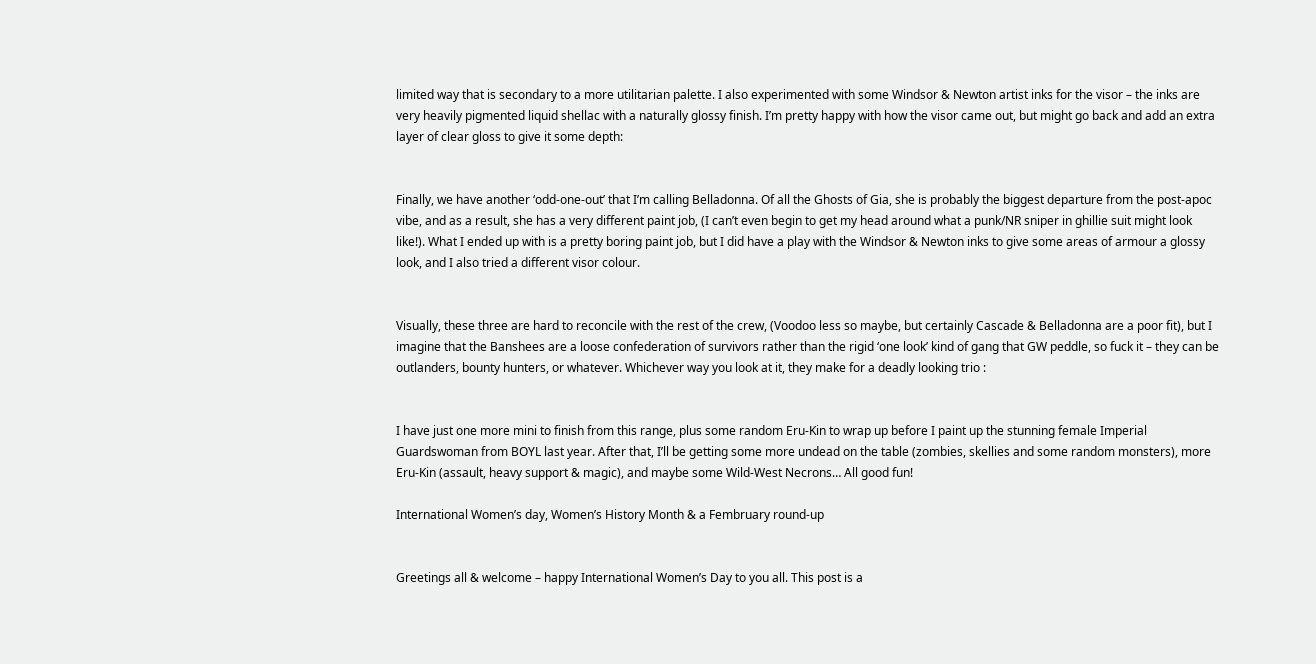limited way that is secondary to a more utilitarian palette. I also experimented with some Windsor & Newton artist inks for the visor – the inks are very heavily pigmented liquid shellac with a naturally glossy finish. I’m pretty happy with how the visor came out, but might go back and add an extra  layer of clear gloss to give it some depth:


Finally, we have another ‘odd-one-out’ that I’m calling Belladonna. Of all the Ghosts of Gia, she is probably the biggest departure from the post-apoc vibe, and as a result, she has a very different paint job, (I can’t even begin to get my head around what a punk/NR sniper in ghillie suit might look like!). What I ended up with is a pretty boring paint job, but I did have a play with the Windsor & Newton inks to give some areas of armour a glossy look, and I also tried a different visor colour.


Visually, these three are hard to reconcile with the rest of the crew, (Voodoo less so maybe, but certainly Cascade & Belladonna are a poor fit), but I imagine that the Banshees are a loose confederation of survivors rather than the rigid ‘one look’ kind of gang that GW peddle, so fuck it – they can be outlanders, bounty hunters, or whatever. Whichever way you look at it, they make for a deadly looking trio :


I have just one more mini to finish from this range, plus some random Eru-Kin to wrap up before I paint up the stunning female Imperial Guardswoman from BOYL last year. After that, I’ll be getting some more undead on the table (zombies, skellies and some random monsters), more Eru-Kin (assault, heavy support & magic), and maybe some Wild-West Necrons… All good fun!

International Women’s day, Women’s History Month & a Fembruary round-up


Greetings all & welcome – happy International Women’s Day to you all. This post is a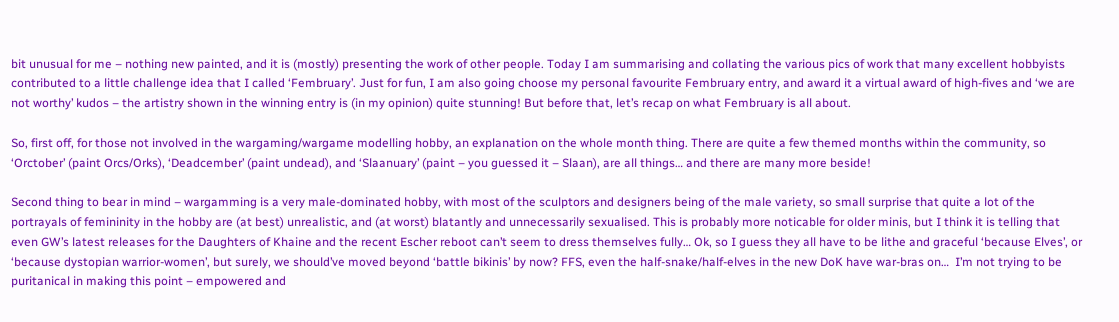bit unusual for me – nothing new painted, and it is (mostly) presenting the work of other people. Today I am summarising and collating the various pics of work that many excellent hobbyists contributed to a little challenge idea that I called ‘Fembruary’. Just for fun, I am also going choose my personal favourite Fembruary entry, and award it a virtual award of high-fives and ‘we are not worthy’ kudos – the artistry shown in the winning entry is (in my opinion) quite stunning! But before that, let’s recap on what Fembruary is all about.

So, first off, for those not involved in the wargaming/wargame modelling hobby, an explanation on the whole month thing. There are quite a few themed months within the community, so ‘Orctober’ (paint Orcs/Orks), ‘Deadcember’ (paint undead), and ‘Slaanuary’ (paint – you guessed it – Slaan), are all things… and there are many more beside!

Second thing to bear in mind – wargamming is a very male-dominated hobby, with most of the sculptors and designers being of the male variety, so small surprise that quite a lot of the portrayals of femininity in the hobby are (at best) unrealistic, and (at worst) blatantly and unnecessarily sexualised. This is probably more noticable for older minis, but I think it is telling that even GW’s latest releases for the Daughters of Khaine and the recent Escher reboot can’t seem to dress themselves fully… Ok, so I guess they all have to be lithe and graceful ‘because Elves’, or ‘because dystopian warrior-women’, but surely, we should’ve moved beyond ‘battle bikinis’ by now? FFS, even the half-snake/half-elves in the new DoK have war-bras on…  I’m not trying to be puritanical in making this point – empowered and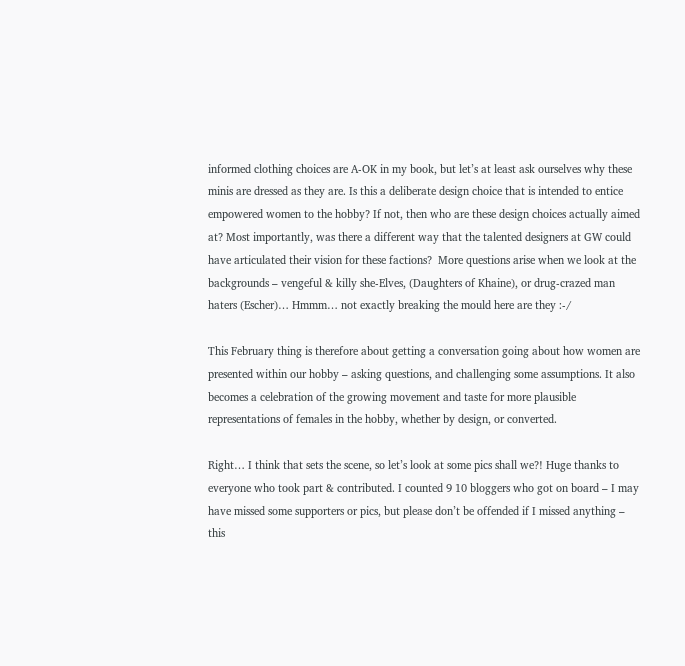informed clothing choices are A-OK in my book, but let’s at least ask ourselves why these minis are dressed as they are. Is this a deliberate design choice that is intended to entice empowered women to the hobby? If not, then who are these design choices actually aimed at? Most importantly, was there a different way that the talented designers at GW could have articulated their vision for these factions?  More questions arise when we look at the backgrounds – vengeful & killy she-Elves, (Daughters of Khaine), or drug-crazed man haters (Escher)… Hmmm… not exactly breaking the mould here are they :-/

This February thing is therefore about getting a conversation going about how women are presented within our hobby – asking questions, and challenging some assumptions. It also becomes a celebration of the growing movement and taste for more plausible representations of females in the hobby, whether by design, or converted.

Right… I think that sets the scene, so let’s look at some pics shall we?! Huge thanks to everyone who took part & contributed. I counted 9 10 bloggers who got on board – I may have missed some supporters or pics, but please don’t be offended if I missed anything – this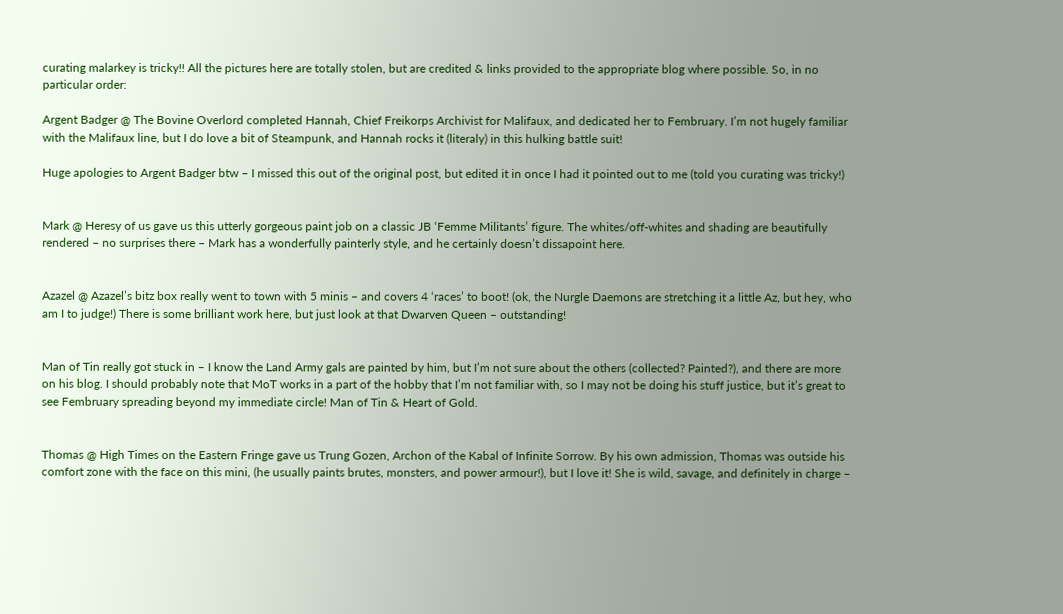curating malarkey is tricky!! All the pictures here are totally stolen, but are credited & links provided to the appropriate blog where possible. So, in no particular order:

Argent Badger @ The Bovine Overlord completed Hannah, Chief Freikorps Archivist for Malifaux, and dedicated her to Fembruary. I’m not hugely familiar with the Malifaux line, but I do love a bit of Steampunk, and Hannah rocks it (literaly) in this hulking battle suit!

Huge apologies to Argent Badger btw – I missed this out of the original post, but edited it in once I had it pointed out to me (told you curating was tricky!)


Mark @ Heresy of us gave us this utterly gorgeous paint job on a classic JB ‘Femme Militants’ figure. The whites/off-whites and shading are beautifully rendered – no surprises there – Mark has a wonderfully painterly style, and he certainly doesn’t dissapoint here.


Azazel @ Azazel’s bitz box really went to town with 5 minis – and covers 4 ‘races’ to boot! (ok, the Nurgle Daemons are stretching it a little Az, but hey, who am I to judge!) There is some brilliant work here, but just look at that Dwarven Queen – outstanding!


Man of Tin really got stuck in – I know the Land Army gals are painted by him, but I’m not sure about the others (collected? Painted?), and there are more on his blog. I should probably note that MoT works in a part of the hobby that I’m not familiar with, so I may not be doing his stuff justice, but it’s great to see Fembruary spreading beyond my immediate circle! Man of Tin & Heart of Gold.


Thomas @ High Times on the Eastern Fringe gave us Trung Gozen, Archon of the Kabal of Infinite Sorrow. By his own admission, Thomas was outside his comfort zone with the face on this mini, (he usually paints brutes, monsters, and power armour!), but I love it! She is wild, savage, and definitely in charge –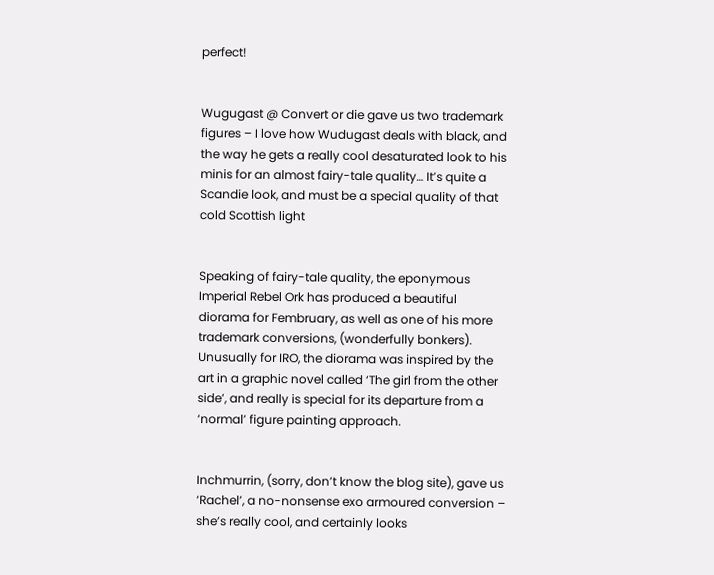perfect!


Wugugast @ Convert or die gave us two trademark figures – I love how Wudugast deals with black, and the way he gets a really cool desaturated look to his minis for an almost fairy-tale quality… It’s quite a Scandie look, and must be a special quality of that cold Scottish light


Speaking of fairy-tale quality, the eponymous Imperial Rebel Ork has produced a beautiful diorama for Fembruary, as well as one of his more trademark conversions, (wonderfully bonkers). Unusually for IRO, the diorama was inspired by the art in a graphic novel called ‘The girl from the other side’, and really is special for its departure from a ‘normal’ figure painting approach.


Inchmurrin, (sorry, don’t know the blog site), gave us ‘Rachel’, a no-nonsense exo armoured conversion – she’s really cool, and certainly looks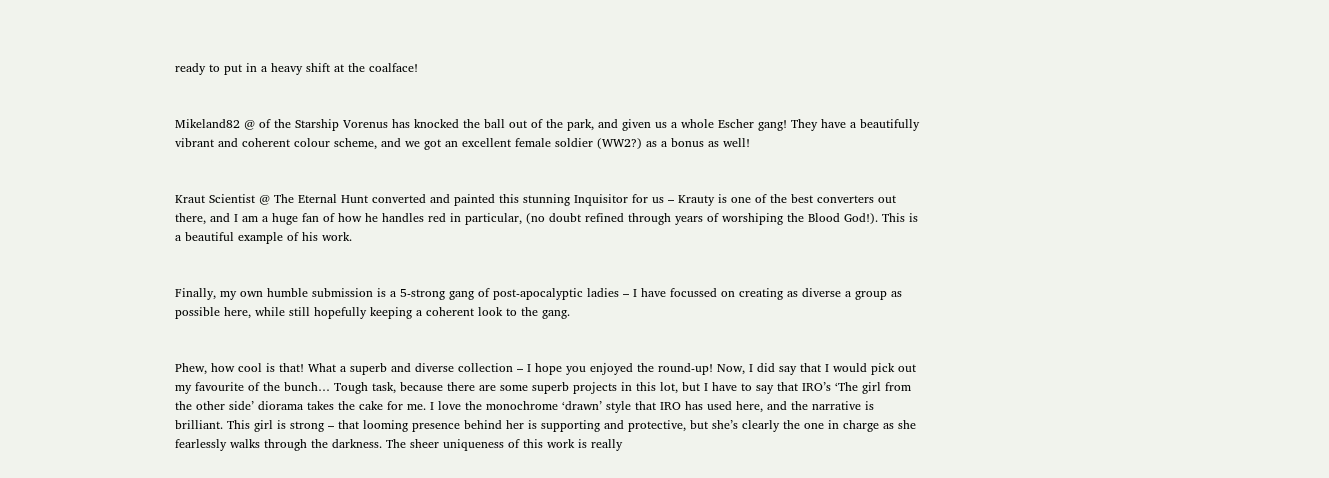ready to put in a heavy shift at the coalface!


Mikeland82 @ of the Starship Vorenus has knocked the ball out of the park, and given us a whole Escher gang! They have a beautifully vibrant and coherent colour scheme, and we got an excellent female soldier (WW2?) as a bonus as well!


Kraut Scientist @ The Eternal Hunt converted and painted this stunning Inquisitor for us – Krauty is one of the best converters out there, and I am a huge fan of how he handles red in particular, (no doubt refined through years of worshiping the Blood God!). This is a beautiful example of his work.


Finally, my own humble submission is a 5-strong gang of post-apocalyptic ladies – I have focussed on creating as diverse a group as possible here, while still hopefully keeping a coherent look to the gang.


Phew, how cool is that! What a superb and diverse collection – I hope you enjoyed the round-up! Now, I did say that I would pick out my favourite of the bunch… Tough task, because there are some superb projects in this lot, but I have to say that IRO’s ‘The girl from the other side’ diorama takes the cake for me. I love the monochrome ‘drawn’ style that IRO has used here, and the narrative is brilliant. This girl is strong – that looming presence behind her is supporting and protective, but she’s clearly the one in charge as she fearlessly walks through the darkness. The sheer uniqueness of this work is really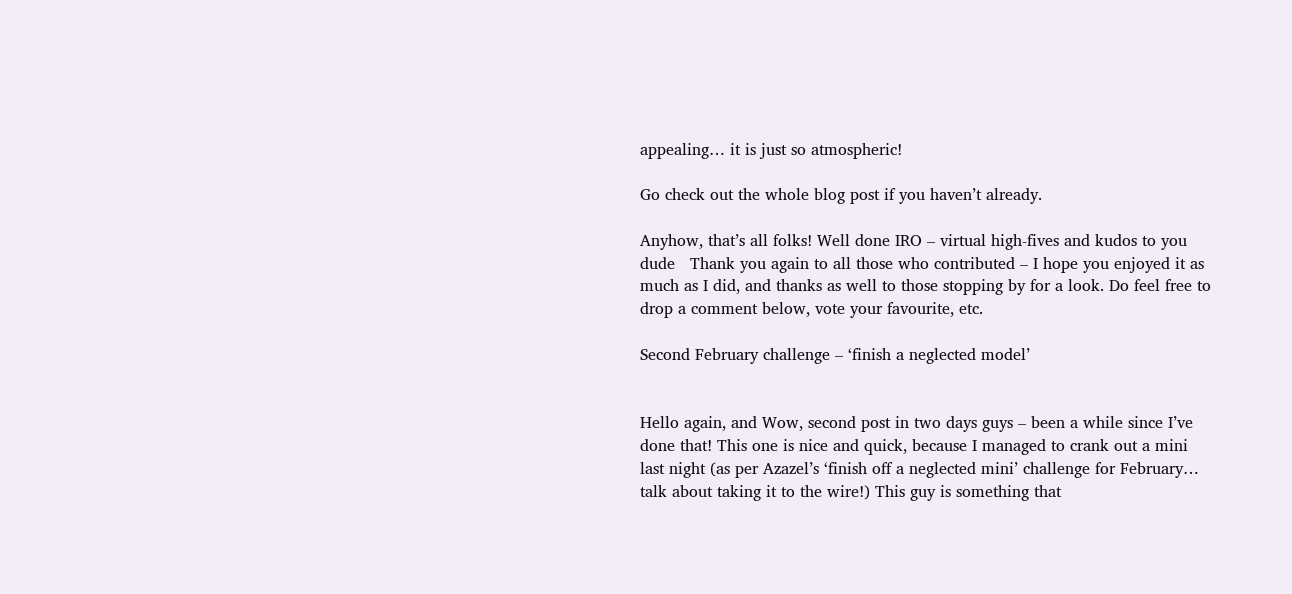appealing… it is just so atmospheric!

Go check out the whole blog post if you haven’t already.

Anyhow, that’s all folks! Well done IRO – virtual high-fives and kudos to you dude   Thank you again to all those who contributed – I hope you enjoyed it as much as I did, and thanks as well to those stopping by for a look. Do feel free to drop a comment below, vote your favourite, etc.

Second February challenge – ‘finish a neglected model’


Hello again, and Wow, second post in two days guys – been a while since I’ve done that! This one is nice and quick, because I managed to crank out a mini last night (as per Azazel’s ‘finish off a neglected mini’ challenge for February… talk about taking it to the wire!) This guy is something that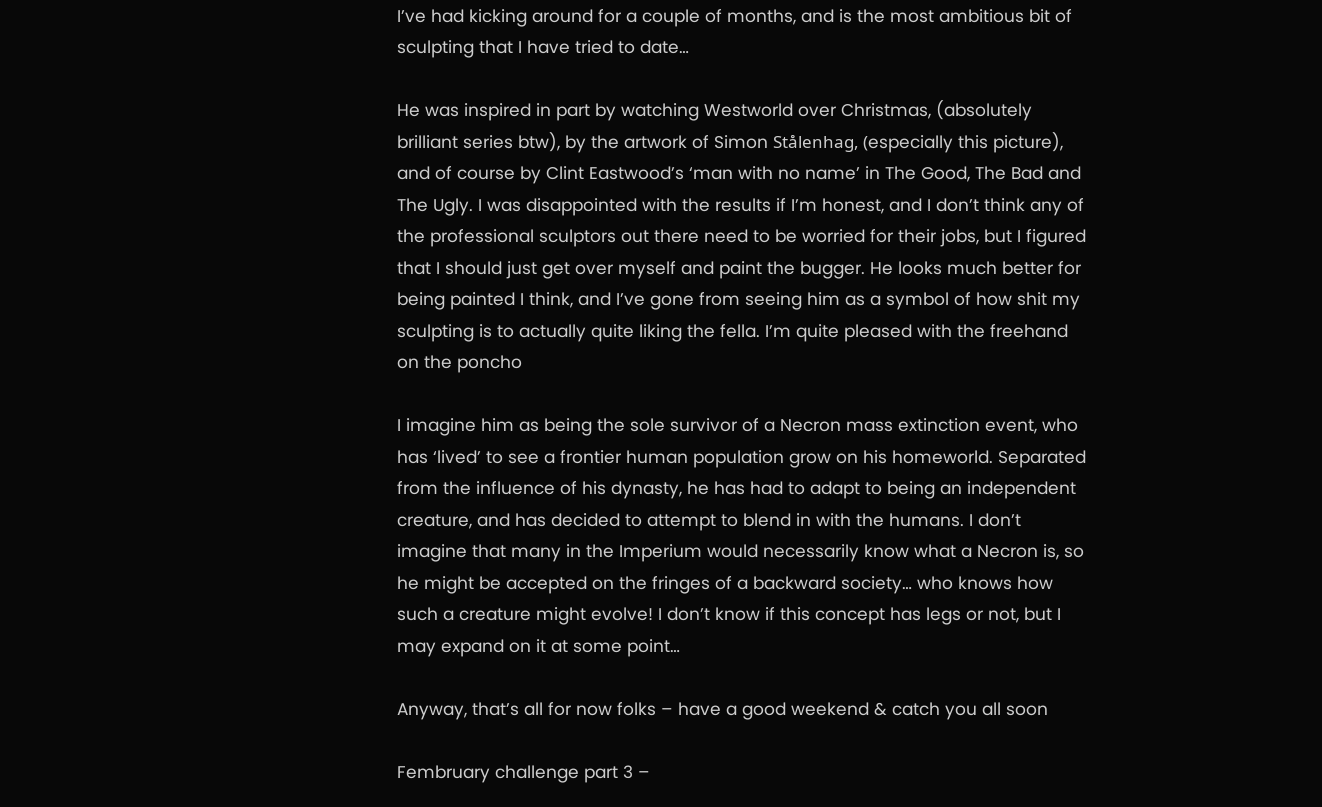I’ve had kicking around for a couple of months, and is the most ambitious bit of sculpting that I have tried to date…

He was inspired in part by watching Westworld over Christmas, (absolutely brilliant series btw), by the artwork of Simon Stålenhag, (especially this picture), and of course by Clint Eastwood’s ‘man with no name’ in The Good, The Bad and The Ugly. I was disappointed with the results if I’m honest, and I don’t think any of the professional sculptors out there need to be worried for their jobs, but I figured that I should just get over myself and paint the bugger. He looks much better for being painted I think, and I’ve gone from seeing him as a symbol of how shit my sculpting is to actually quite liking the fella. I’m quite pleased with the freehand on the poncho

I imagine him as being the sole survivor of a Necron mass extinction event, who has ‘lived’ to see a frontier human population grow on his homeworld. Separated from the influence of his dynasty, he has had to adapt to being an independent creature, and has decided to attempt to blend in with the humans. I don’t imagine that many in the Imperium would necessarily know what a Necron is, so he might be accepted on the fringes of a backward society… who knows how such a creature might evolve! I don’t know if this concept has legs or not, but I may expand on it at some point…

Anyway, that’s all for now folks – have a good weekend & catch you all soon

Fembruary challenge part 3 –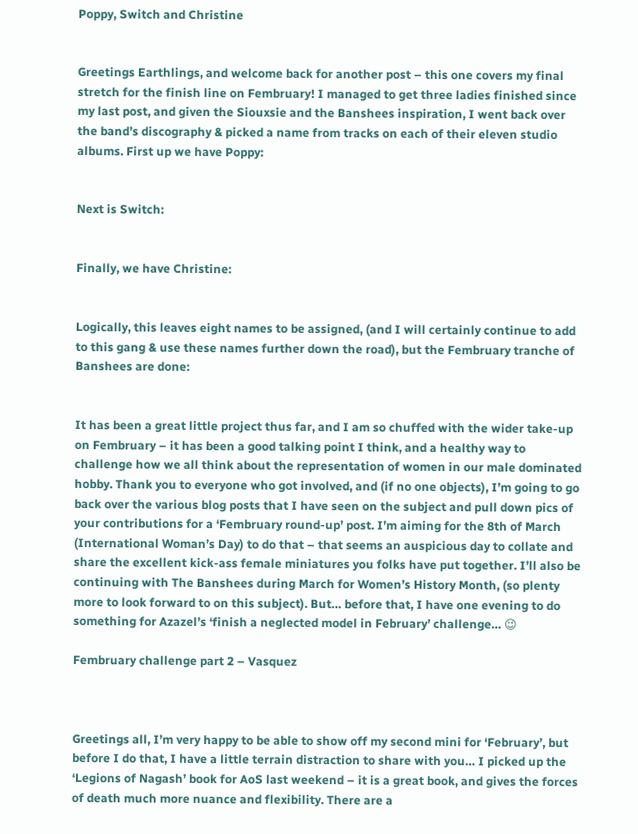Poppy, Switch and Christine


Greetings Earthlings, and welcome back for another post – this one covers my final stretch for the finish line on Fembruary! I managed to get three ladies finished since my last post, and given the Siouxsie and the Banshees inspiration, I went back over the band’s discography & picked a name from tracks on each of their eleven studio albums. First up we have Poppy:


Next is Switch:


Finally, we have Christine:


Logically, this leaves eight names to be assigned, (and I will certainly continue to add to this gang & use these names further down the road), but the Fembruary tranche of Banshees are done:


It has been a great little project thus far, and I am so chuffed with the wider take-up on Fembruary – it has been a good talking point I think, and a healthy way to challenge how we all think about the representation of women in our male dominated hobby. Thank you to everyone who got involved, and (if no one objects), I’m going to go back over the various blog posts that I have seen on the subject and pull down pics of your contributions for a ‘Fembruary round-up’ post. I’m aiming for the 8th of March (International Woman’s Day) to do that – that seems an auspicious day to collate and share the excellent kick-ass female miniatures you folks have put together. I’ll also be continuing with The Banshees during March for Women’s History Month, (so plenty more to look forward to on this subject). But… before that, I have one evening to do something for Azazel’s ‘finish a neglected model in February’ challenge… 😉

Fembruary challenge part 2 – Vasquez



Greetings all, I’m very happy to be able to show off my second mini for ‘February’, but before I do that, I have a little terrain distraction to share with you… I picked up the ‘Legions of Nagash’ book for AoS last weekend – it is a great book, and gives the forces of death much more nuance and flexibility. There are a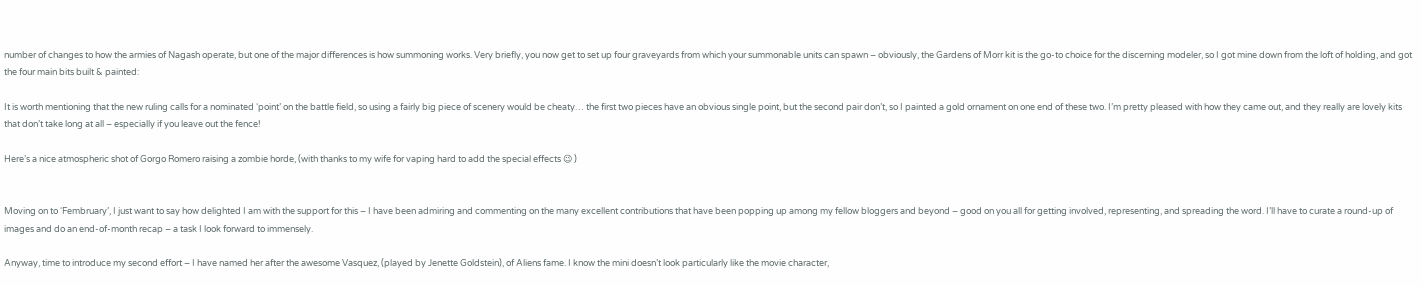number of changes to how the armies of Nagash operate, but one of the major differences is how summoning works. Very briefly, you now get to set up four graveyards from which your summonable units can spawn – obviously, the Gardens of Morr kit is the go-to choice for the discerning modeler, so I got mine down from the loft of holding, and got the four main bits built & painted:

It is worth mentioning that the new ruling calls for a nominated ‘point’ on the battle field, so using a fairly big piece of scenery would be cheaty… the first two pieces have an obvious single point, but the second pair don’t, so I painted a gold ornament on one end of these two. I’m pretty pleased with how they came out, and they really are lovely kits that don’t take long at all – especially if you leave out the fence!

Here’s a nice atmospheric shot of Gorgo Romero raising a zombie horde, (with thanks to my wife for vaping hard to add the special effects 😉 )


Moving on to ‘Fembruary’, I just want to say how delighted I am with the support for this – I have been admiring and commenting on the many excellent contributions that have been popping up among my fellow bloggers and beyond – good on you all for getting involved, representing, and spreading the word. I’ll have to curate a round-up of images and do an end-of-month recap – a task I look forward to immensely.

Anyway, time to introduce my second effort – I have named her after the awesome Vasquez, (played by Jenette Goldstein), of Aliens fame. I know the mini doesn’t look particularly like the movie character,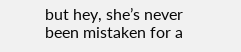but hey, she’s never been mistaken for a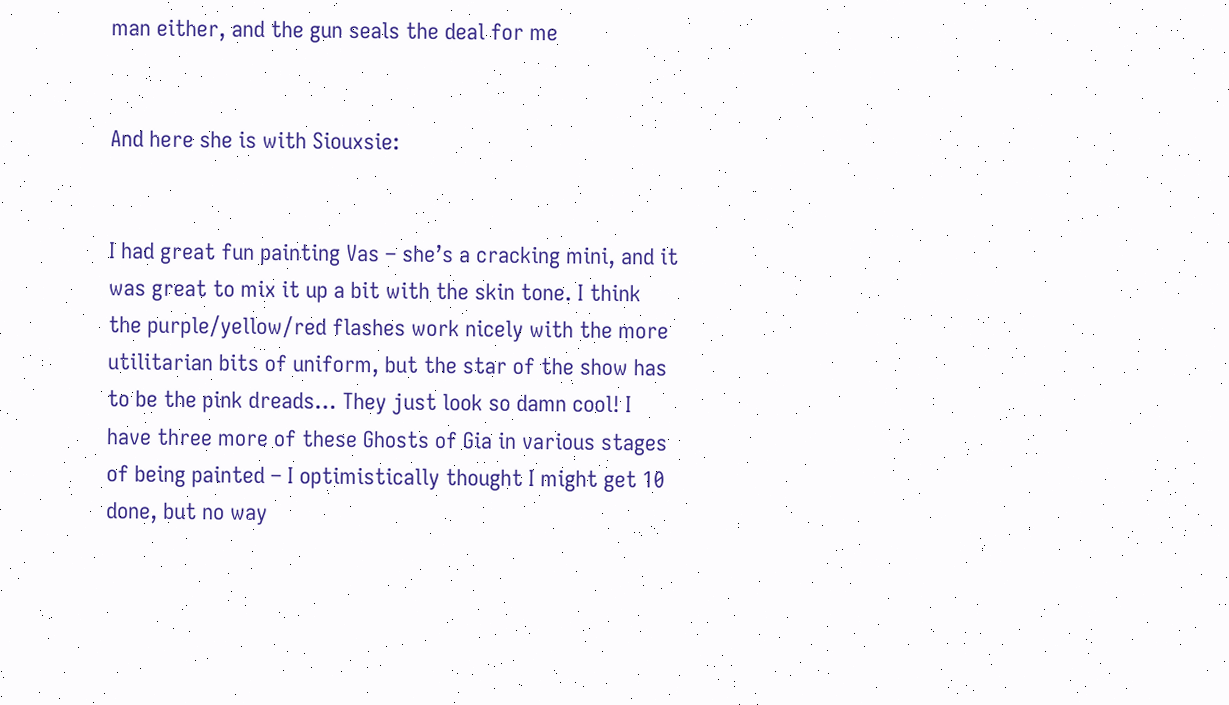man either, and the gun seals the deal for me


And here she is with Siouxsie:


I had great fun painting Vas – she’s a cracking mini, and it was great to mix it up a bit with the skin tone. I think the purple/yellow/red flashes work nicely with the more utilitarian bits of uniform, but the star of the show has to be the pink dreads… They just look so damn cool! I have three more of these Ghosts of Gia in various stages of being painted – I optimistically thought I might get 10 done, but no way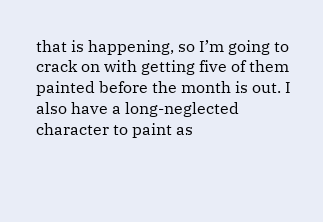that is happening, so I’m going to crack on with getting five of them painted before the month is out. I also have a long-neglected character to paint as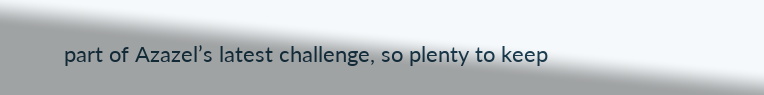part of Azazel’s latest challenge, so plenty to keep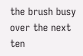the brush busy over the next ten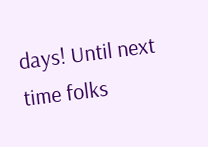days! Until next time folks